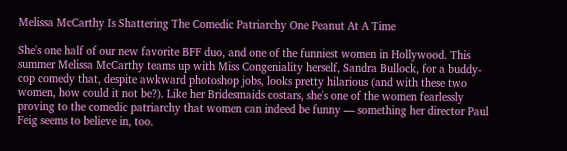Melissa McCarthy Is Shattering The Comedic Patriarchy One Peanut At A Time

She's one half of our new favorite BFF duo, and one of the funniest women in Hollywood. This summer Melissa McCarthy teams up with Miss Congeniality herself, Sandra Bullock, for a buddy-cop comedy that, despite awkward photoshop jobs, looks pretty hilarious (and with these two women, how could it not be?). Like her Bridesmaids costars, she's one of the women fearlessly proving to the comedic patriarchy that women can indeed be funny — something her director Paul Feig seems to believe in, too.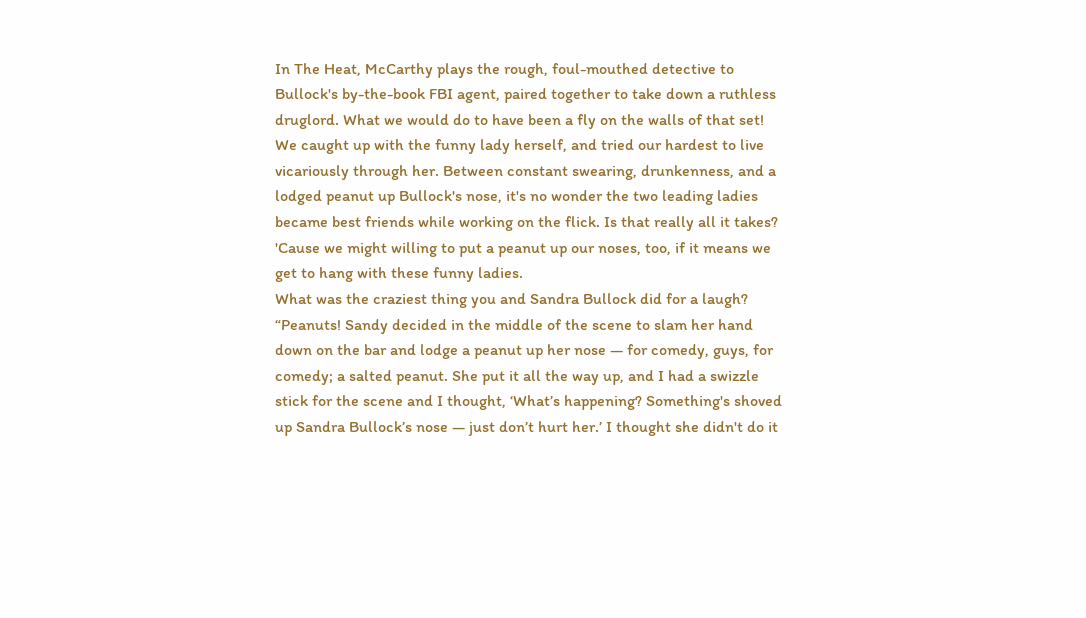In The Heat, McCarthy plays the rough, foul-mouthed detective to Bullock's by-the-book FBI agent, paired together to take down a ruthless druglord. What we would do to have been a fly on the walls of that set! We caught up with the funny lady herself, and tried our hardest to live vicariously through her. Between constant swearing, drunkenness, and a lodged peanut up Bullock's nose, it's no wonder the two leading ladies became best friends while working on the flick. Is that really all it takes? 'Cause we might willing to put a peanut up our noses, too, if it means we get to hang with these funny ladies.
What was the craziest thing you and Sandra Bullock did for a laugh?
“Peanuts! Sandy decided in the middle of the scene to slam her hand down on the bar and lodge a peanut up her nose — for comedy, guys, for comedy; a salted peanut. She put it all the way up, and I had a swizzle stick for the scene and I thought, ‘What’s happening? Something's shoved up Sandra Bullock’s nose — just don’t hurt her.’ I thought she didn't do it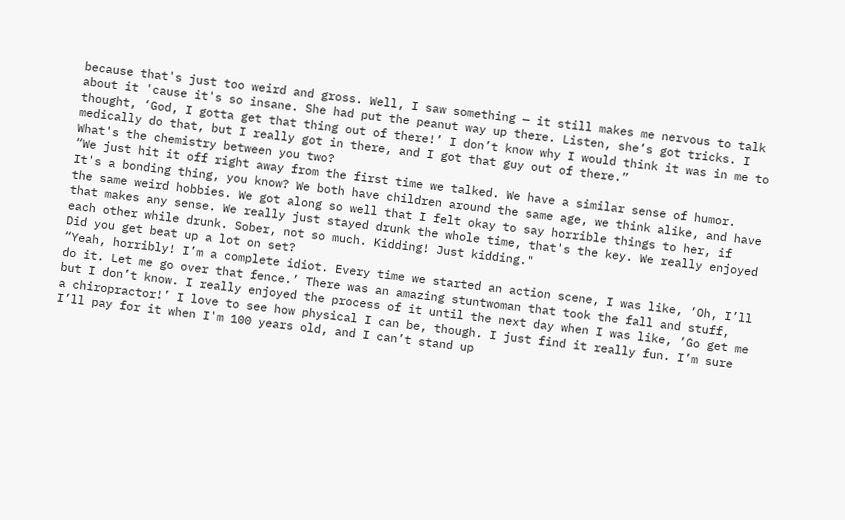because that's just too weird and gross. Well, I saw something — it still makes me nervous to talk about it 'cause it's so insane. She had put the peanut way up there. Listen, she’s got tricks. I thought, ‘God, I gotta get that thing out of there!’ I don’t know why I would think it was in me to medically do that, but I really got in there, and I got that guy out of there.”
What's the chemistry between you two?
“We just hit it off right away from the first time we talked. We have a similar sense of humor. It's a bonding thing, you know? We both have children around the same age, we think alike, and have the same weird hobbies. We got along so well that I felt okay to say horrible things to her, if that makes any sense. We really just stayed drunk the whole time, that's the key. We really enjoyed each other while drunk. Sober, not so much. Kidding! Just kidding."
Did you get beat up a lot on set?
“Yeah, horribly! I’m a complete idiot. Every time we started an action scene, I was like, ‘Oh, I’ll do it. Let me go over that fence.’ There was an amazing stuntwoman that took the fall and stuff, but I don’t know. I really enjoyed the process of it until the next day when I was like, ‘Go get me a chiropractor!’ I love to see how physical I can be, though. I just find it really fun. I’m sure I’ll pay for it when I'm 100 years old, and I can’t stand up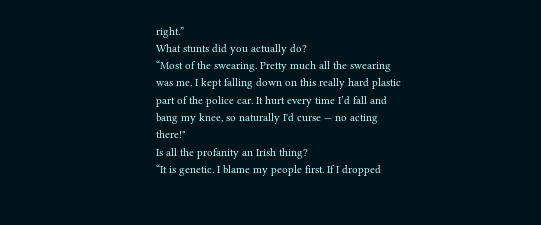right.”
What stunts did you actually do?
“Most of the swearing. Pretty much all the swearing was me. I kept falling down on this really hard plastic part of the police car. It hurt every time I’d fall and bang my knee, so naturally I'd curse — no acting there!"
Is all the profanity an Irish thing?
“It is genetic. I blame my people first. If I dropped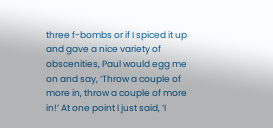three f-bombs or if I spiced it up and gave a nice variety of obscenities, Paul would egg me on and say, ‘Throw a couple of more in, throw a couple of more in!’ At one point I just said, ‘I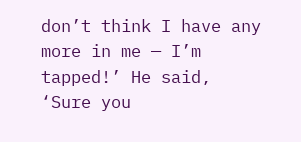don’t think I have any more in me — I’m tapped!’ He said, ‘Sure you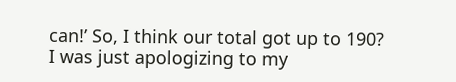can!’ So, I think our total got up to 190? I was just apologizing to my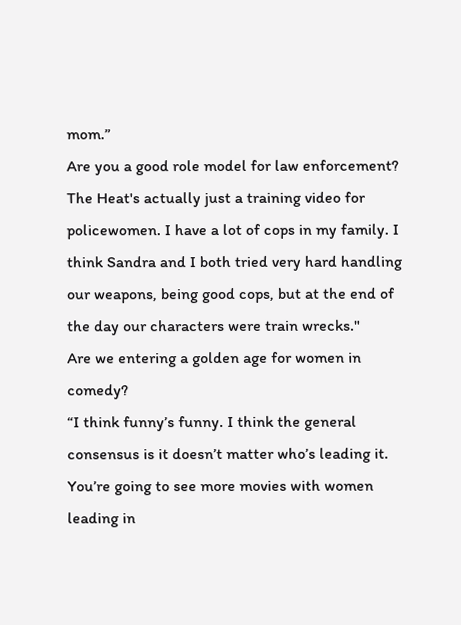mom.”
Are you a good role model for law enforcement?
The Heat's actually just a training video for policewomen. I have a lot of cops in my family. I think Sandra and I both tried very hard handling our weapons, being good cops, but at the end of the day our characters were train wrecks."
Are we entering a golden age for women in comedy?
“I think funny’s funny. I think the general consensus is it doesn’t matter who’s leading it. You’re going to see more movies with women leading in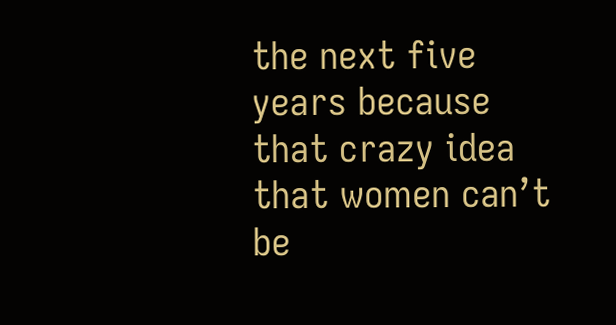the next five years because that crazy idea that women can’t be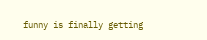funny is finally getting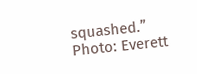squashed.”
Photo: Everett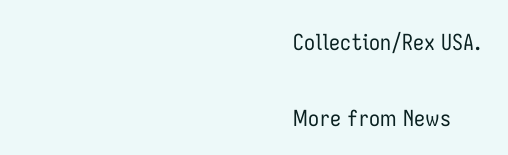Collection/Rex USA.

More from News